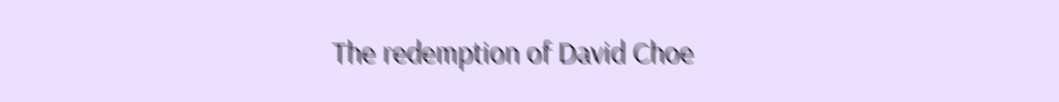The redemption of David Choe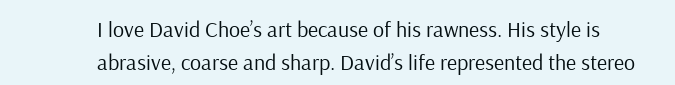I love David Choe’s art because of his rawness. His style is abrasive, coarse and sharp. David’s life represented the stereo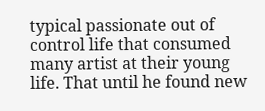typical passionate out of control life that consumed many artist at their young life. That until he found new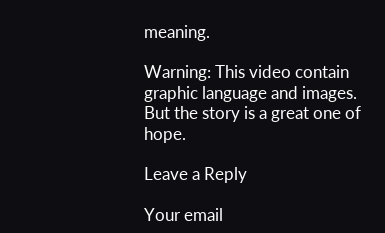meaning.

Warning: This video contain graphic language and images. But the story is a great one of hope.

Leave a Reply

Your email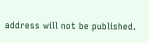address will not be published.